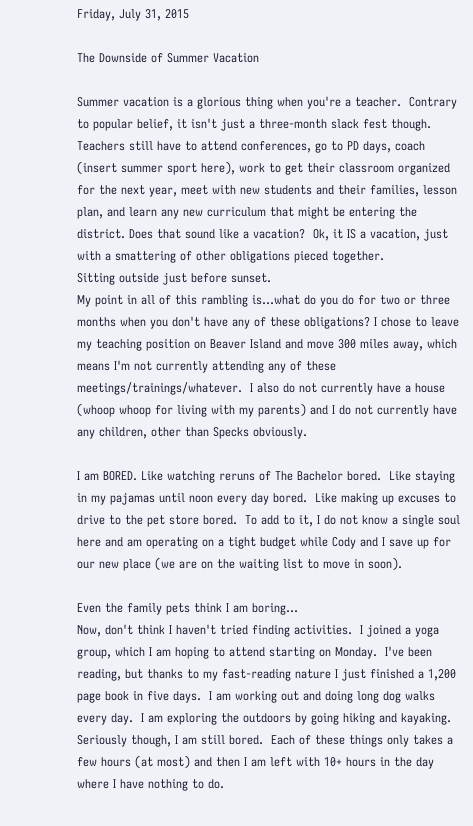Friday, July 31, 2015

The Downside of Summer Vacation

Summer vacation is a glorious thing when you're a teacher.  Contrary to popular belief, it isn't just a three-month slack fest though.  Teachers still have to attend conferences, go to PD days, coach (insert summer sport here), work to get their classroom organized for the next year, meet with new students and their families, lesson plan, and learn any new curriculum that might be entering the district. Does that sound like a vacation?  Ok, it IS a vacation, just with a smattering of other obligations pieced together.
Sitting outside just before sunset.
My point in all of this rambling is…what do you do for two or three months when you don't have any of these obligations? I chose to leave my teaching position on Beaver Island and move 300 miles away, which means I'm not currently attending any of these meetings/trainings/whatever.  I also do not currently have a house (whoop whoop for living with my parents) and I do not currently have any children, other than Specks obviously.

I am BORED. Like watching reruns of The Bachelor bored.  Like staying in my pajamas until noon every day bored.  Like making up excuses to drive to the pet store bored.  To add to it, I do not know a single soul here and am operating on a tight budget while Cody and I save up for our new place (we are on the waiting list to move in soon).

Even the family pets think I am boring...
Now, don't think I haven't tried finding activities.  I joined a yoga group, which I am hoping to attend starting on Monday.  I've been reading, but thanks to my fast-reading nature I just finished a 1,200 page book in five days.  I am working out and doing long dog walks every day.  I am exploring the outdoors by going hiking and kayaking.  Seriously though, I am still bored.  Each of these things only takes a few hours (at most) and then I am left with 10+ hours in the day where I have nothing to do.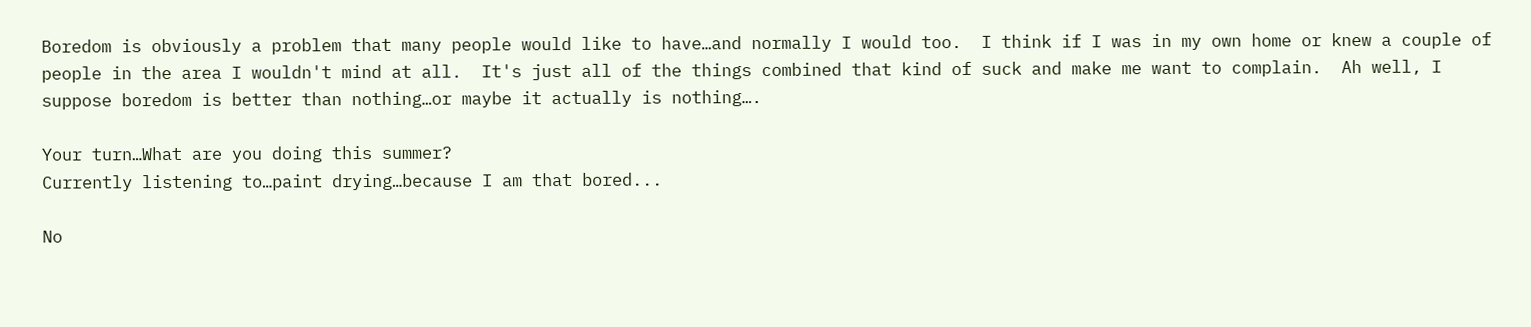Boredom is obviously a problem that many people would like to have…and normally I would too.  I think if I was in my own home or knew a couple of people in the area I wouldn't mind at all.  It's just all of the things combined that kind of suck and make me want to complain.  Ah well, I suppose boredom is better than nothing…or maybe it actually is nothing….

Your turn…What are you doing this summer?
Currently listening to…paint drying…because I am that bored...

No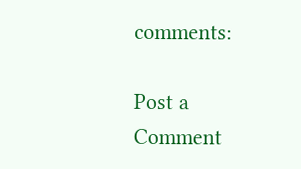comments:

Post a Comment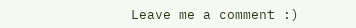Leave me a comment :)